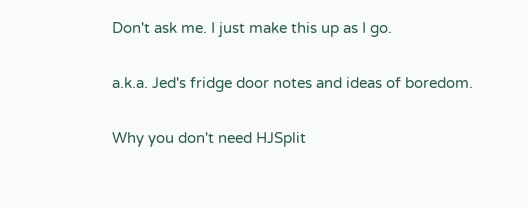Don't ask me. I just make this up as I go.

a.k.a. Jed's fridge door notes and ideas of boredom.

Why you don't need HJSplit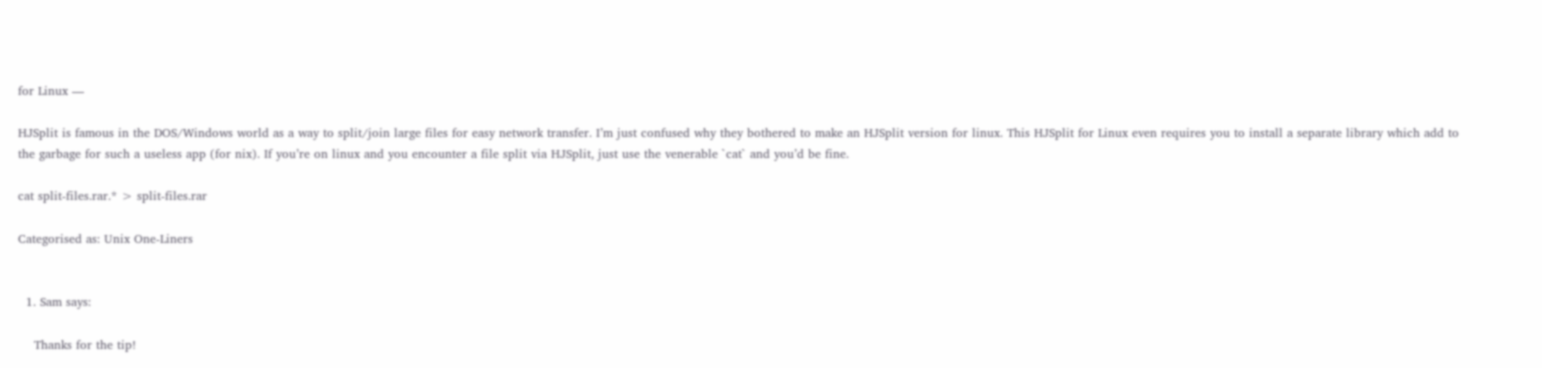for Linux —

HJSplit is famous in the DOS/Windows world as a way to split/join large files for easy network transfer. I’m just confused why they bothered to make an HJSplit version for linux. This HJSplit for Linux even requires you to install a separate library which add to the garbage for such a useless app (for nix). If you’re on linux and you encounter a file split via HJSplit, just use the venerable `cat` and you’d be fine.

cat split-files.rar.* > split-files.rar

Categorised as: Unix One-Liners


  1. Sam says:

    Thanks for the tip!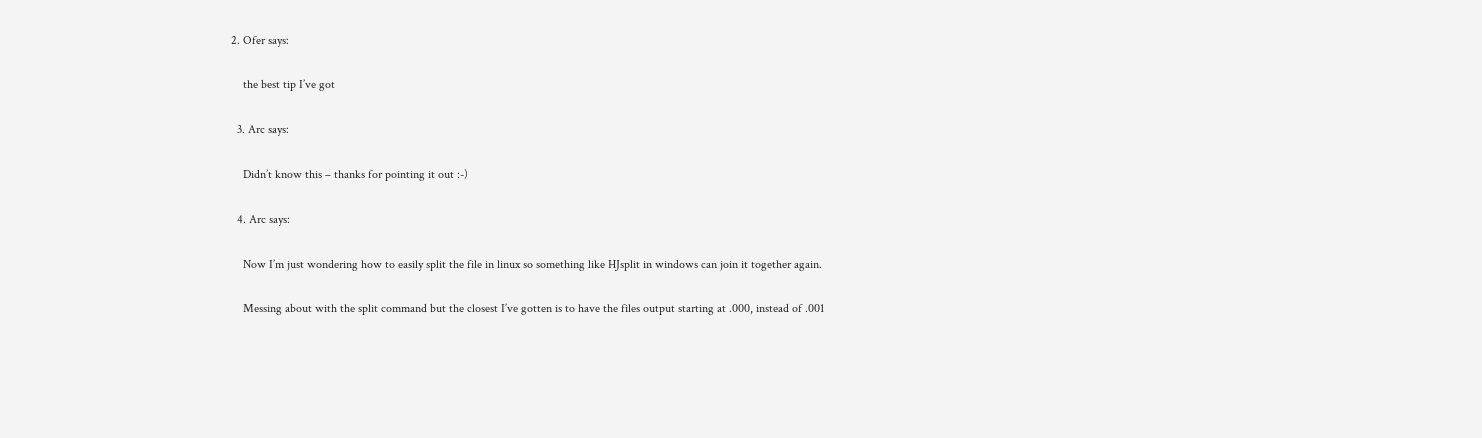2. Ofer says:

    the best tip I’ve got

  3. Arc says:

    Didn’t know this – thanks for pointing it out :-)

  4. Arc says:

    Now I’m just wondering how to easily split the file in linux so something like HJsplit in windows can join it together again.

    Messing about with the split command but the closest I’ve gotten is to have the files output starting at .000, instead of .001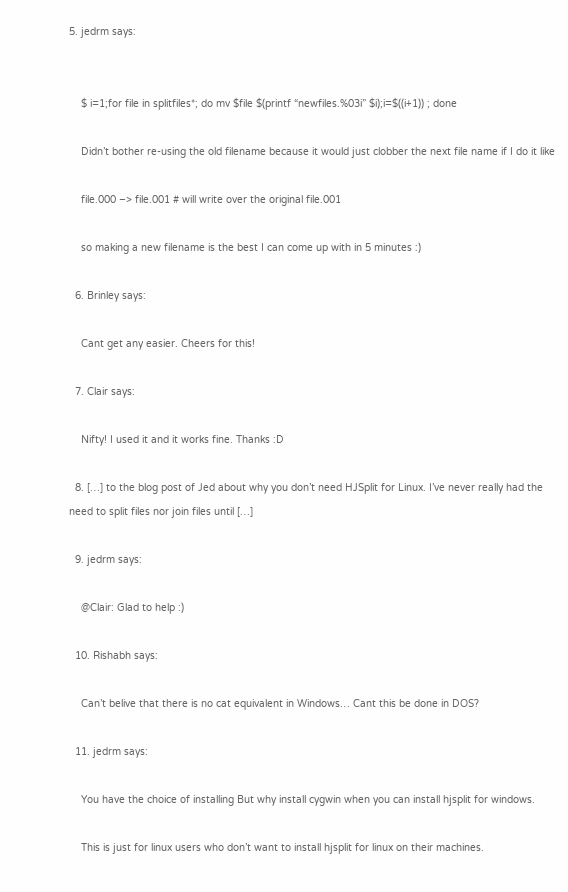5. jedrm says:


    $ i=1;for file in splitfiles*; do mv $file $(printf “newfiles.%03i” $i);i=$((i+1)) ; done

    Didn’t bother re-using the old filename because it would just clobber the next file name if I do it like

    file.000 –> file.001 # will write over the original file.001

    so making a new filename is the best I can come up with in 5 minutes :)

  6. Brinley says:

    Cant get any easier. Cheers for this!

  7. Clair says:

    Nifty! I used it and it works fine. Thanks :D

  8. […] to the blog post of Jed about why you don’t need HJSplit for Linux. I’ve never really had the need to split files nor join files until […]

  9. jedrm says:

    @Clair: Glad to help :)

  10. Rishabh says:

    Can’t belive that there is no cat equivalent in Windows… Cant this be done in DOS?

  11. jedrm says:

    You have the choice of installing But why install cygwin when you can install hjsplit for windows.

    This is just for linux users who don’t want to install hjsplit for linux on their machines.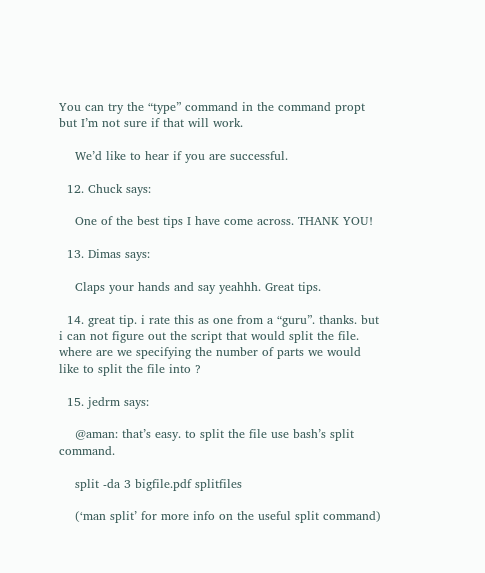You can try the “type” command in the command propt but I’m not sure if that will work.

    We’d like to hear if you are successful.

  12. Chuck says:

    One of the best tips I have come across. THANK YOU!

  13. Dimas says:

    Claps your hands and say yeahhh. Great tips.

  14. great tip. i rate this as one from a “guru”. thanks. but i can not figure out the script that would split the file. where are we specifying the number of parts we would like to split the file into ?

  15. jedrm says:

    @aman: that’s easy. to split the file use bash’s split command.

    split -da 3 bigfile.pdf splitfiles

    (‘man split’ for more info on the useful split command)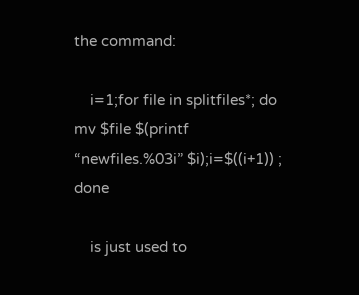the command:

    i=1;for file in splitfiles*; do mv $file $(printf “newfiles.%03i” $i);i=$((i+1)) ; done

    is just used to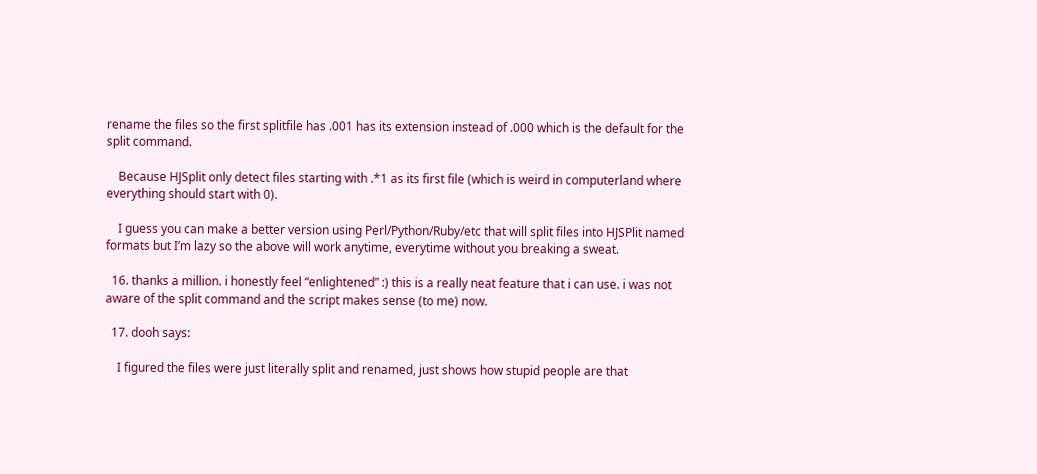rename the files so the first splitfile has .001 has its extension instead of .000 which is the default for the split command.

    Because HJSplit only detect files starting with .*1 as its first file (which is weird in computerland where everything should start with 0).

    I guess you can make a better version using Perl/Python/Ruby/etc that will split files into HJSPlit named formats but I’m lazy so the above will work anytime, everytime without you breaking a sweat.

  16. thanks a million. i honestly feel “enlightened” :) this is a really neat feature that i can use. i was not aware of the split command and the script makes sense (to me) now.

  17. dooh says:

    I figured the files were just literally split and renamed, just shows how stupid people are that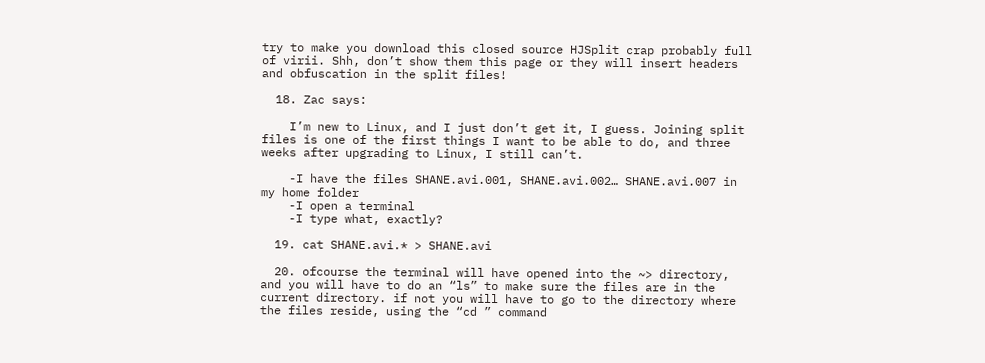try to make you download this closed source HJSplit crap probably full of virii. Shh, don’t show them this page or they will insert headers and obfuscation in the split files!

  18. Zac says:

    I’m new to Linux, and I just don’t get it, I guess. Joining split files is one of the first things I want to be able to do, and three weeks after upgrading to Linux, I still can’t.

    -I have the files SHANE.avi.001, SHANE.avi.002… SHANE.avi.007 in my home folder
    -I open a terminal
    -I type what, exactly?

  19. cat SHANE.avi.* > SHANE.avi

  20. ofcourse the terminal will have opened into the ~> directory, and you will have to do an “ls” to make sure the files are in the current directory. if not you will have to go to the directory where the files reside, using the “cd ” command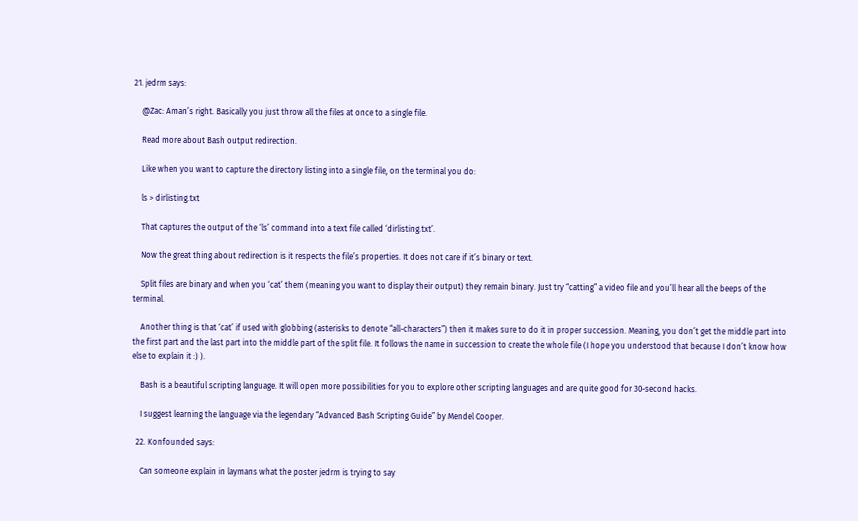21. jedrm says:

    @Zac: Aman’s right. Basically you just throw all the files at once to a single file.

    Read more about Bash output redirection.

    Like when you want to capture the directory listing into a single file, on the terminal you do:

    ls > dirlisting.txt

    That captures the output of the ‘ls’ command into a text file called ‘dirlisting.txt’.

    Now the great thing about redirection is it respects the file’s properties. It does not care if it’s binary or text.

    Split files are binary and when you ‘cat’ them (meaning you want to display their output) they remain binary. Just try “catting” a video file and you’ll hear all the beeps of the terminal.

    Another thing is that ‘cat’ if used with globbing (asterisks to denote “all-characters”) then it makes sure to do it in proper succession. Meaning, you don’t get the middle part into the first part and the last part into the middle part of the split file. It follows the name in succession to create the whole file (I hope you understood that because I don’t know how else to explain it :) ).

    Bash is a beautiful scripting language. It will open more possibilities for you to explore other scripting languages and are quite good for 30-second hacks.

    I suggest learning the language via the legendary “Advanced Bash Scripting Guide” by Mendel Cooper.

  22. Konfounded says:

    Can someone explain in laymans what the poster jedrm is trying to say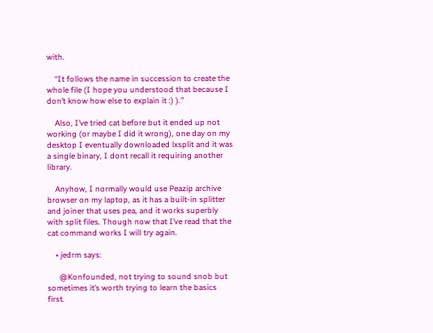with.

    “It follows the name in succession to create the whole file (I hope you understood that because I don’t know how else to explain it :) ).”

    Also, I’ve tried cat before but it ended up not working (or maybe I did it wrong), one day on my desktop I eventually downloaded lxsplit and it was a single binary, I dont recall it requiring another library.

    Anyhow, I normally would use Peazip archive browser on my laptop, as it has a built-in splitter and joiner that uses pea, and it works superbly with split files. Though now that I’ve read that the cat command works I will try again.

    • jedrm says:

      @Konfounded, not trying to sound snob but sometimes it’s worth trying to learn the basics first.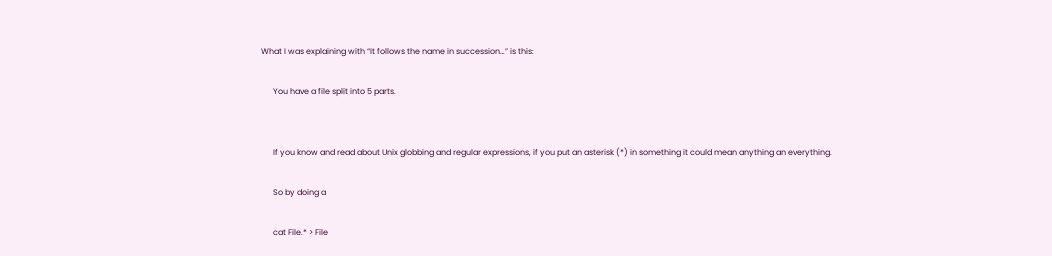What I was explaining with “It follows the name in succession…” is this:

      You have a file split into 5 parts.


      If you know and read about Unix globbing and regular expressions, if you put an asterisk (*) in something it could mean anything an everything.

      So by doing a

      cat File.* > File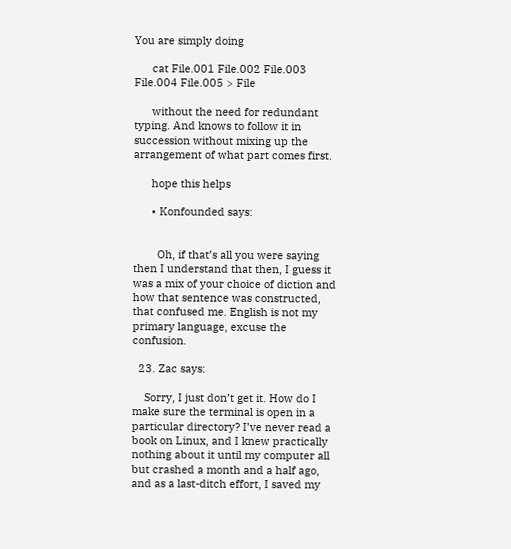You are simply doing

      cat File.001 File.002 File.003 File.004 File.005 > File

      without the need for redundant typing. And knows to follow it in succession without mixing up the arrangement of what part comes first.

      hope this helps

      • Konfounded says:


        Oh, if that’s all you were saying then I understand that then, I guess it was a mix of your choice of diction and how that sentence was constructed, that confused me. English is not my primary language, excuse the confusion.

  23. Zac says:

    Sorry, I just don’t get it. How do I make sure the terminal is open in a particular directory? I’ve never read a book on Linux, and I knew practically nothing about it until my computer all but crashed a month and a half ago, and as a last-ditch effort, I saved my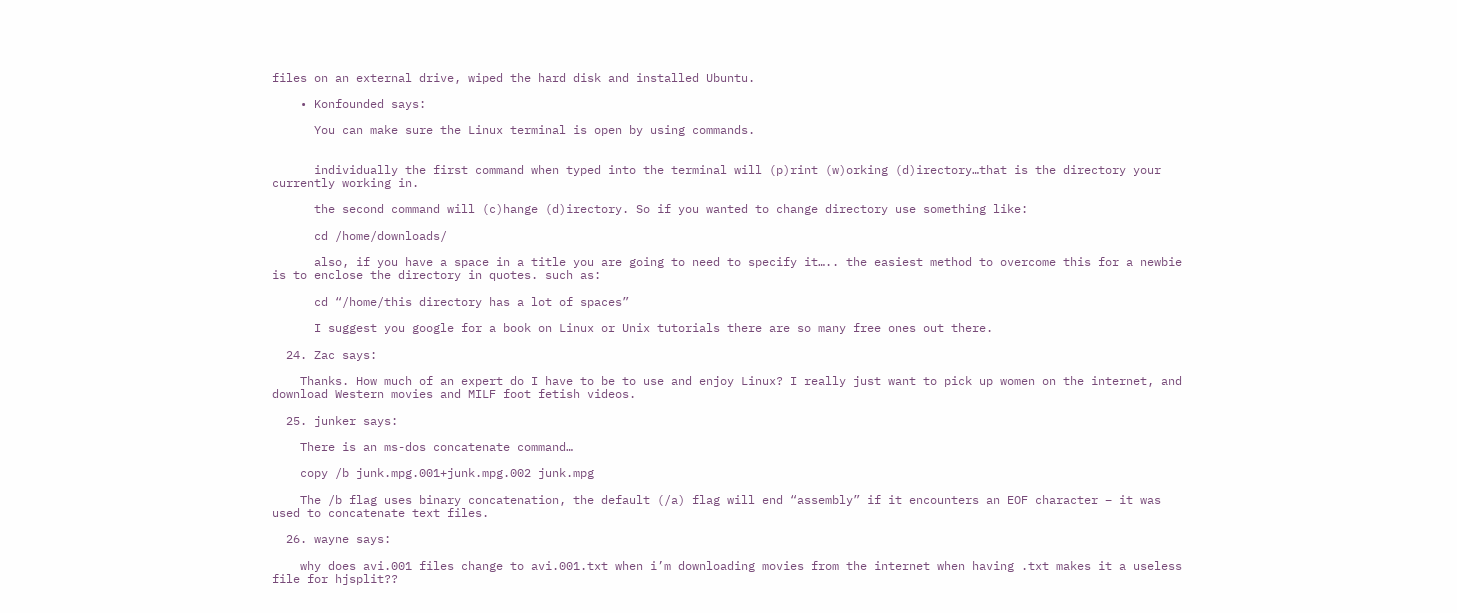files on an external drive, wiped the hard disk and installed Ubuntu.

    • Konfounded says:

      You can make sure the Linux terminal is open by using commands.


      individually the first command when typed into the terminal will (p)rint (w)orking (d)irectory…that is the directory your currently working in.

      the second command will (c)hange (d)irectory. So if you wanted to change directory use something like:

      cd /home/downloads/

      also, if you have a space in a title you are going to need to specify it….. the easiest method to overcome this for a newbie is to enclose the directory in quotes. such as:

      cd “/home/this directory has a lot of spaces”

      I suggest you google for a book on Linux or Unix tutorials there are so many free ones out there.

  24. Zac says:

    Thanks. How much of an expert do I have to be to use and enjoy Linux? I really just want to pick up women on the internet, and download Western movies and MILF foot fetish videos.

  25. junker says:

    There is an ms-dos concatenate command…

    copy /b junk.mpg.001+junk.mpg.002 junk.mpg

    The /b flag uses binary concatenation, the default (/a) flag will end “assembly” if it encounters an EOF character – it was used to concatenate text files.

  26. wayne says:

    why does avi.001 files change to avi.001.txt when i’m downloading movies from the internet when having .txt makes it a useless file for hjsplit??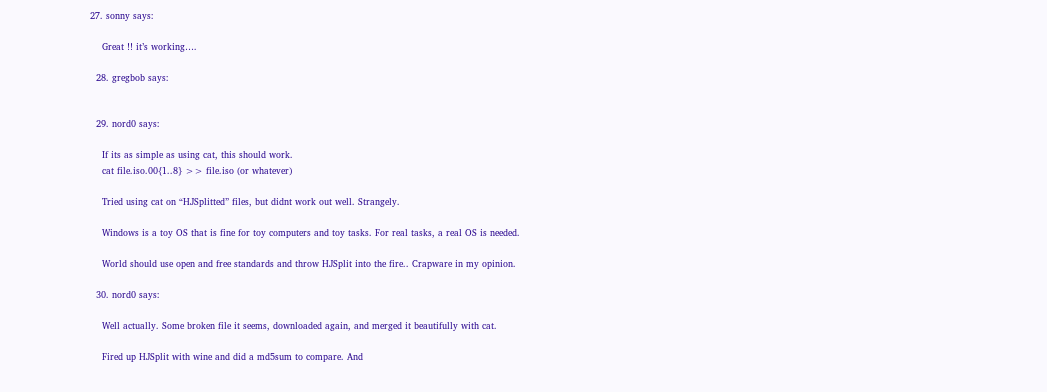27. sonny says:

    Great !! it’s working….

  28. gregbob says:


  29. nord0 says:

    If its as simple as using cat, this should work.
    cat file.iso.00{1..8} >> file.iso (or whatever)

    Tried using cat on “HJSplitted” files, but didnt work out well. Strangely.

    Windows is a toy OS that is fine for toy computers and toy tasks. For real tasks, a real OS is needed.

    World should use open and free standards and throw HJSplit into the fire.. Crapware in my opinion.

  30. nord0 says:

    Well actually. Some broken file it seems, downloaded again, and merged it beautifully with cat.

    Fired up HJSplit with wine and did a md5sum to compare. And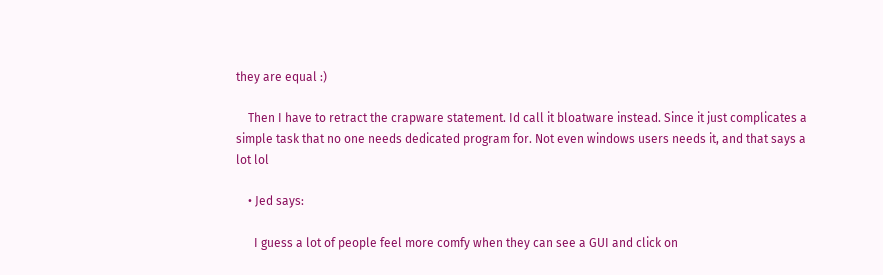they are equal :)

    Then I have to retract the crapware statement. Id call it bloatware instead. Since it just complicates a simple task that no one needs dedicated program for. Not even windows users needs it, and that says a lot lol

    • Jed says:

      I guess a lot of people feel more comfy when they can see a GUI and click on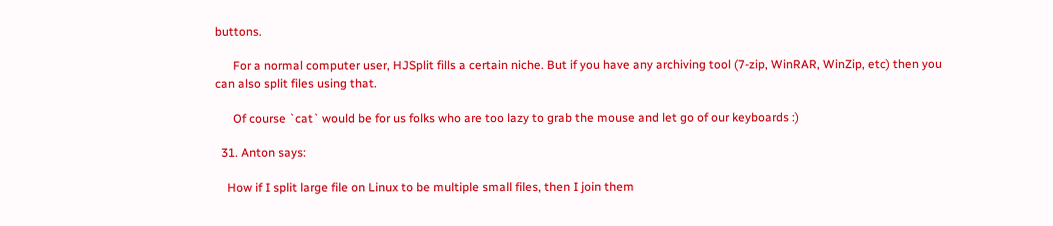buttons.

      For a normal computer user, HJSplit fills a certain niche. But if you have any archiving tool (7-zip, WinRAR, WinZip, etc) then you can also split files using that.

      Of course `cat` would be for us folks who are too lazy to grab the mouse and let go of our keyboards :)

  31. Anton says:

    How if I split large file on Linux to be multiple small files, then I join them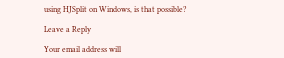using HJSplit on Windows, is that possible?

Leave a Reply

Your email address will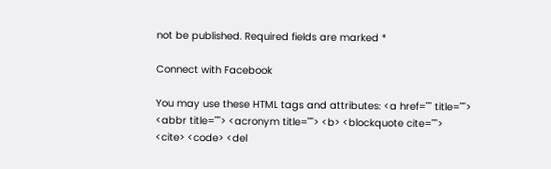not be published. Required fields are marked *

Connect with Facebook

You may use these HTML tags and attributes: <a href="" title=""> <abbr title=""> <acronym title=""> <b> <blockquote cite=""> <cite> <code> <del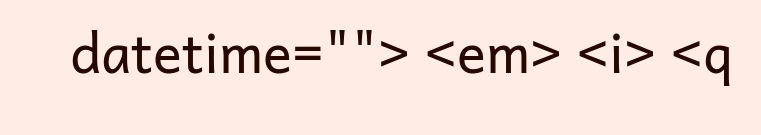datetime=""> <em> <i> <q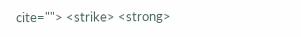cite=""> <strike> <strong>